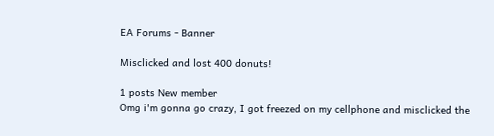EA Forums - Banner

Misclicked and lost 400 donuts!

1 posts New member
Omg i'm gonna go crazy, I got freezed on my cellphone and misclicked the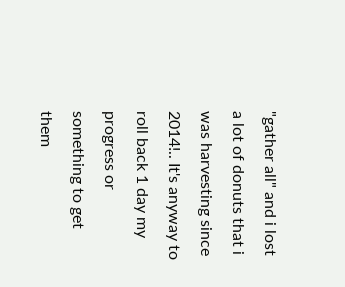"gather all" and i lost a lot of donuts that i was harvesting since 2014!.. It's anyway to roll back 1 day my progress or something to get them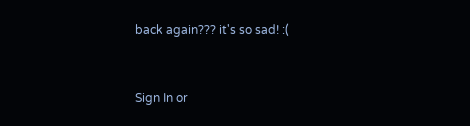back again??? it's so sad! :(



Sign In or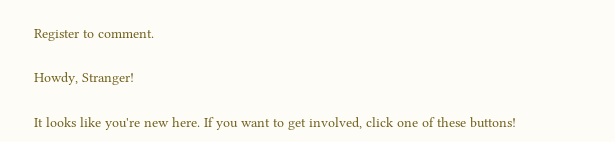Register to comment.

Howdy, Stranger!

It looks like you're new here. If you want to get involved, click one of these buttons!